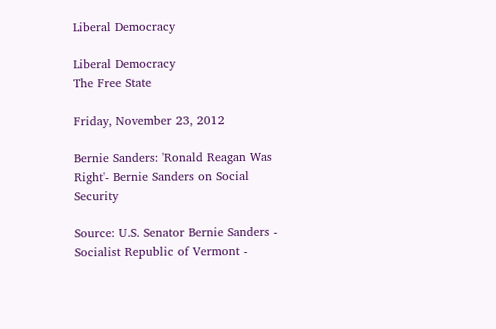Liberal Democracy

Liberal Democracy
The Free State

Friday, November 23, 2012

Bernie Sanders: 'Ronald Reagan Was Right'- Bernie Sanders on Social Security

Source: U.S. Senator Bernie Sanders - Socialist Republic of Vermont -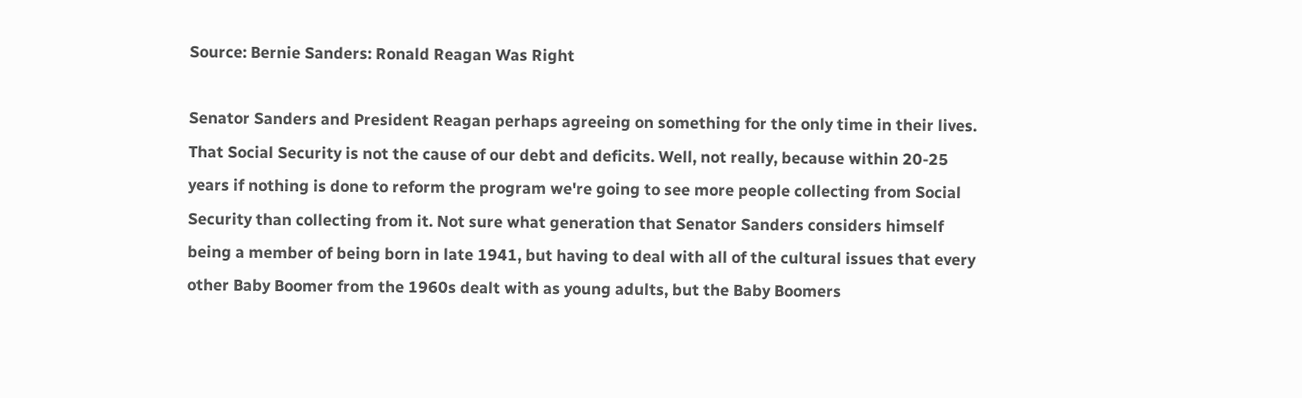Source: Bernie Sanders: Ronald Reagan Was Right

Senator Sanders and President Reagan perhaps agreeing on something for the only time in their lives. That Social Security is not the cause of our debt and deficits. Well, not really, because within 20-25 years if nothing is done to reform the program we're going to see more people collecting from Social Security than collecting from it. Not sure what generation that Senator Sanders considers himself being a member of being born in late 1941, but having to deal with all of the cultural issues that every other Baby Boomer from the 1960s dealt with as young adults, but the Baby Boomers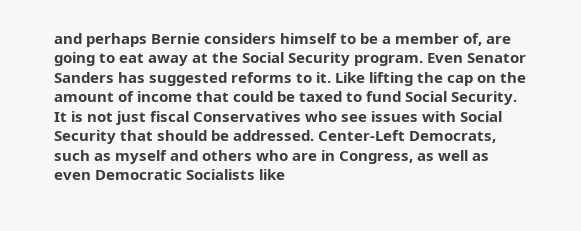and perhaps Bernie considers himself to be a member of, are going to eat away at the Social Security program. Even Senator Sanders has suggested reforms to it. Like lifting the cap on the amount of income that could be taxed to fund Social Security. It is not just fiscal Conservatives who see issues with Social Security that should be addressed. Center-Left Democrats, such as myself and others who are in Congress, as well as even Democratic Socialists like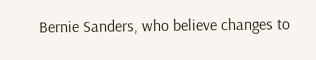Bernie Sanders, who believe changes to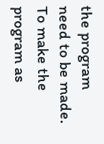the program need to be made. To make the program as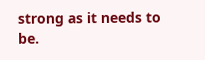strong as it needs to be.